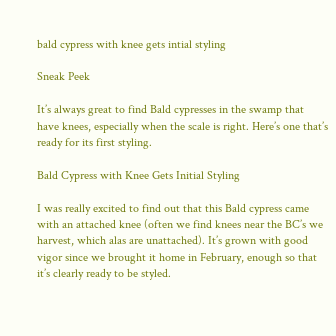bald cypress with knee gets intial styling

Sneak Peek

It’s always great to find Bald cypresses in the swamp that have knees, especially when the scale is right. Here’s one that’s ready for its first styling.

Bald Cypress with Knee Gets Initial Styling

I was really excited to find out that this Bald cypress came with an attached knee (often we find knees near the BC’s we harvest, which alas are unattached). It’s grown with good vigor since we brought it home in February, enough so that it’s clearly ready to be styled.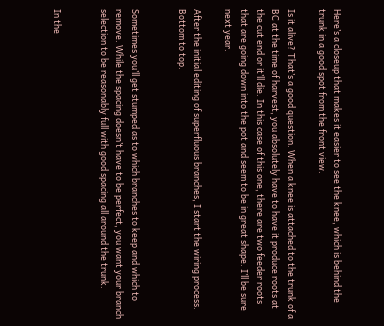Here’s a closeup that makes it easier to see the knee, which is behind the trunk in a good spot from the front view.

Is it alive? That’s a good question. When a knee is attached to the trunk of a BC at the time of harvest, you absolutely have to have it produce roots at the cut end or it’ll die. In this case of this one, there are two feeder roots that are going down into the pot and seem to be in great shape. I’ll be sure next year.

After the initial editing of superfluous branches, I start the wiring process. Bottom to top.


Sometimes you’ll get stumped as to which branches to keep and which to remove. While the spacing doesn’t have to be perfect, you want your branch selection to be reasonably full with good spacing all around the trunk.


In the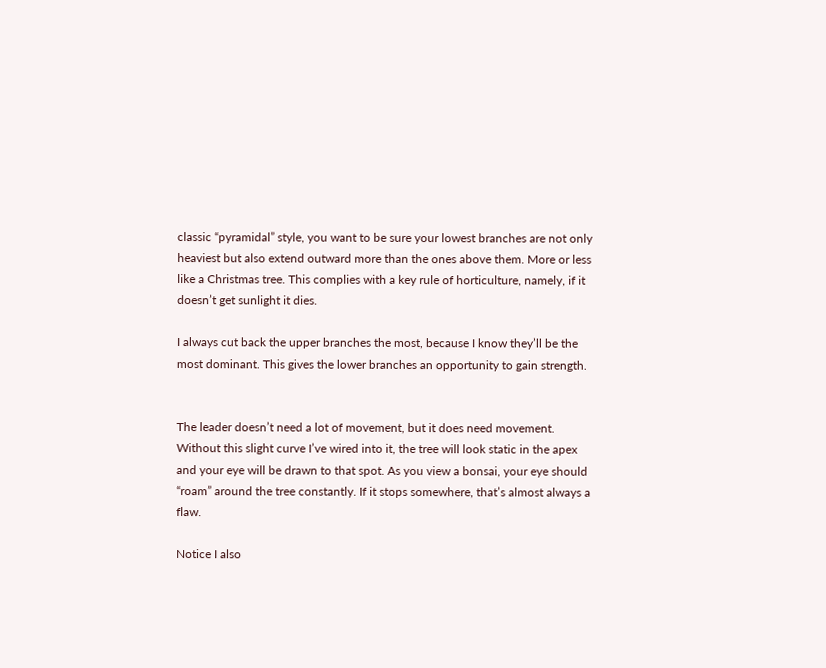classic “pyramidal” style, you want to be sure your lowest branches are not only heaviest but also extend outward more than the ones above them. More or less like a Christmas tree. This complies with a key rule of horticulture, namely, if it doesn’t get sunlight it dies.

I always cut back the upper branches the most, because I know they’ll be the most dominant. This gives the lower branches an opportunity to gain strength.


The leader doesn’t need a lot of movement, but it does need movement. Without this slight curve I’ve wired into it, the tree will look static in the apex and your eye will be drawn to that spot. As you view a bonsai, your eye should “roam” around the tree constantly. If it stops somewhere, that’s almost always a flaw.

Notice I also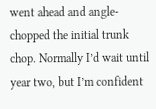went ahead and angle-chopped the initial trunk chop. Normally I’d wait until year two, but I’m confident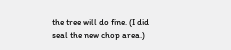the tree will do fine. (I did seal the new chop area.)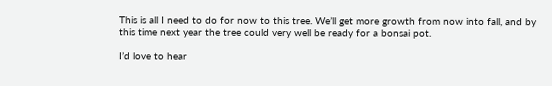This is all I need to do for now to this tree. We’ll get more growth from now into fall, and by this time next year the tree could very well be ready for a bonsai pot.

I’d love to hear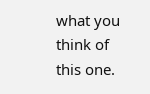what you think of this one.